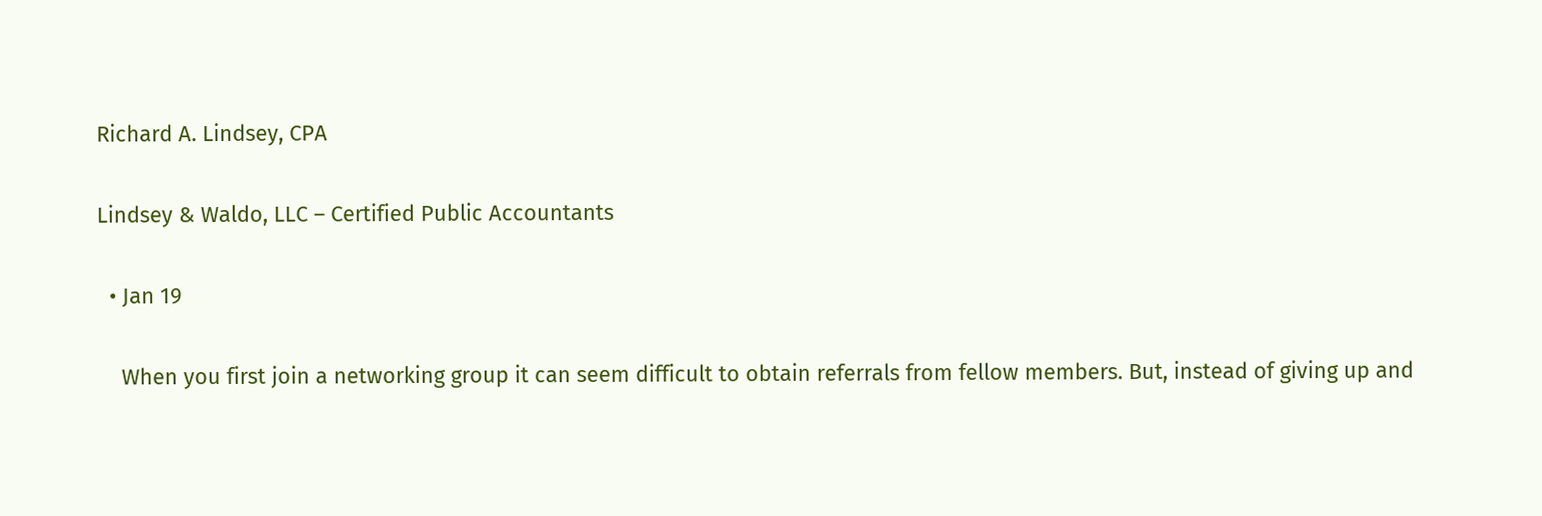Richard A. Lindsey, CPA

Lindsey & Waldo, LLC – Certified Public Accountants

  • Jan 19

    When you first join a networking group it can seem difficult to obtain referrals from fellow members. But, instead of giving up and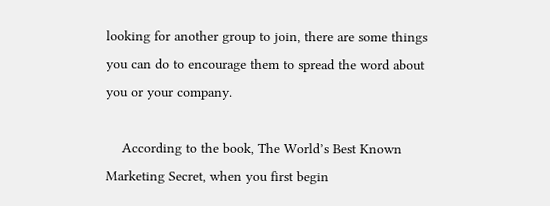looking for another group to join, there are some things you can do to encourage them to spread the word about you or your company.

    According to the book, The World’s Best Known Marketing Secret, when you first begin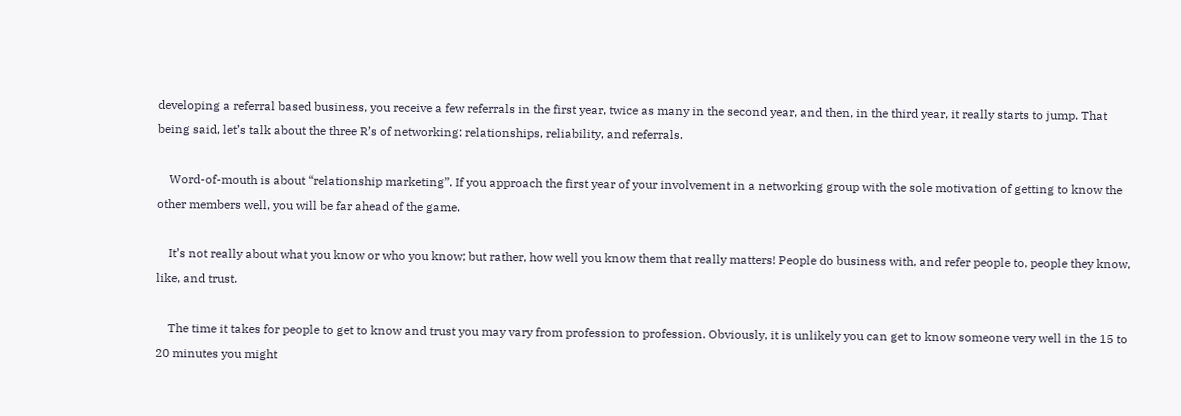developing a referral based business, you receive a few referrals in the first year, twice as many in the second year, and then, in the third year, it really starts to jump. That being said, let’s talk about the three R’s of networking: relationships, reliability, and referrals.

    Word-of-mouth is about “relationship marketing”. If you approach the first year of your involvement in a networking group with the sole motivation of getting to know the other members well, you will be far ahead of the game.

    It’s not really about what you know or who you know; but rather, how well you know them that really matters! People do business with, and refer people to, people they know, like, and trust.

    The time it takes for people to get to know and trust you may vary from profession to profession. Obviously, it is unlikely you can get to know someone very well in the 15 to 20 minutes you might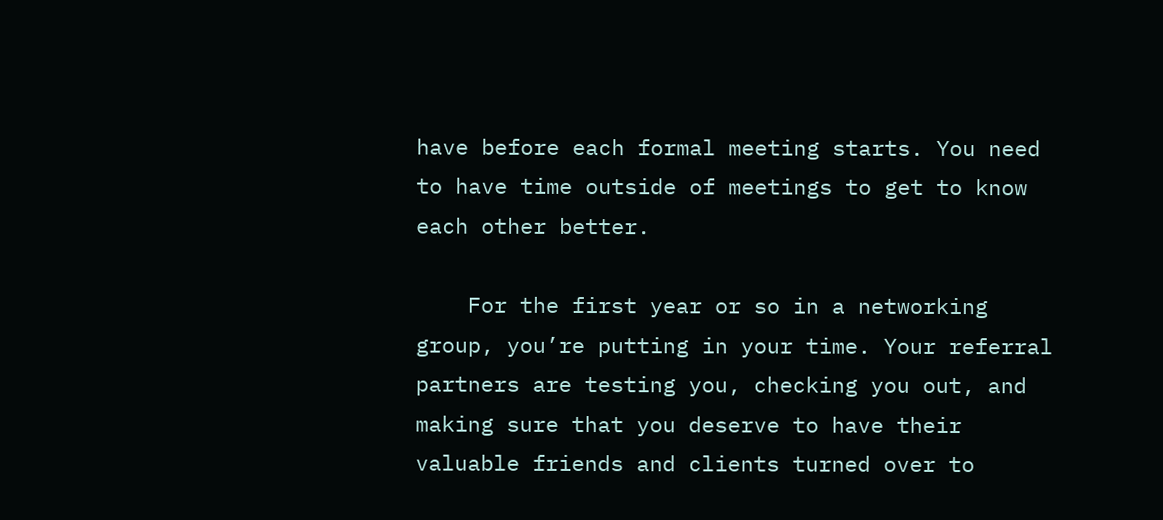have before each formal meeting starts. You need to have time outside of meetings to get to know each other better.

    For the first year or so in a networking group, you’re putting in your time. Your referral partners are testing you, checking you out, and making sure that you deserve to have their valuable friends and clients turned over to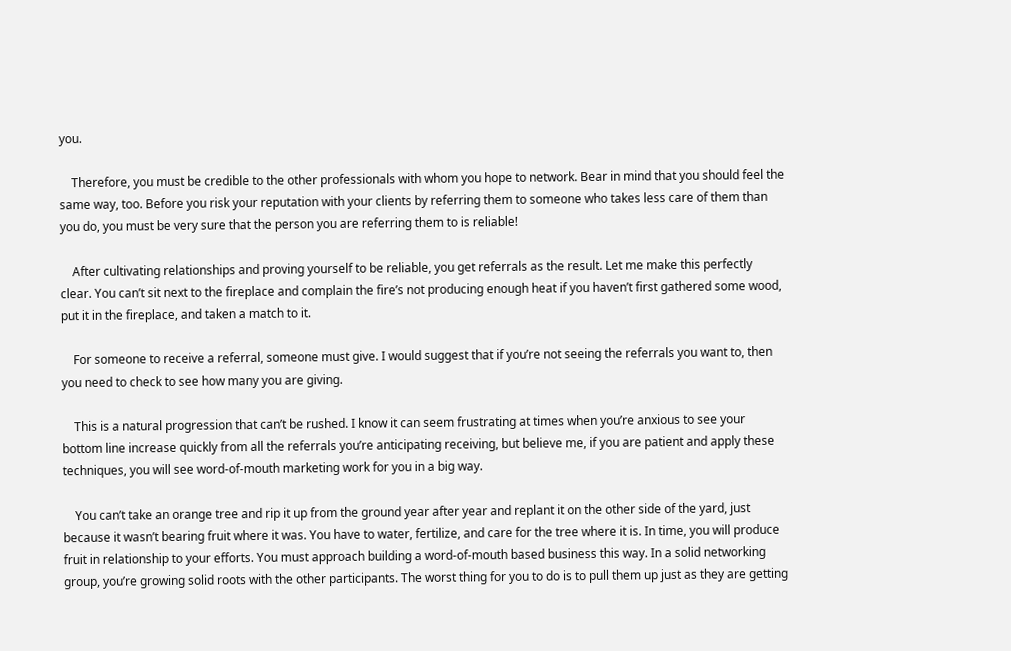you.

    Therefore, you must be credible to the other professionals with whom you hope to network. Bear in mind that you should feel the same way, too. Before you risk your reputation with your clients by referring them to someone who takes less care of them than you do, you must be very sure that the person you are referring them to is reliable!

    After cultivating relationships and proving yourself to be reliable, you get referrals as the result. Let me make this perfectly clear. You can’t sit next to the fireplace and complain the fire’s not producing enough heat if you haven’t first gathered some wood, put it in the fireplace, and taken a match to it.

    For someone to receive a referral, someone must give. I would suggest that if you’re not seeing the referrals you want to, then you need to check to see how many you are giving.

    This is a natural progression that can’t be rushed. I know it can seem frustrating at times when you’re anxious to see your bottom line increase quickly from all the referrals you’re anticipating receiving, but believe me, if you are patient and apply these techniques, you will see word-of-mouth marketing work for you in a big way.

    You can’t take an orange tree and rip it up from the ground year after year and replant it on the other side of the yard, just because it wasn’t bearing fruit where it was. You have to water, fertilize, and care for the tree where it is. In time, you will produce fruit in relationship to your efforts. You must approach building a word-of-mouth based business this way. In a solid networking group, you’re growing solid roots with the other participants. The worst thing for you to do is to pull them up just as they are getting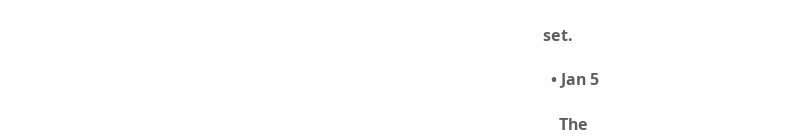set.

  • Jan 5

    The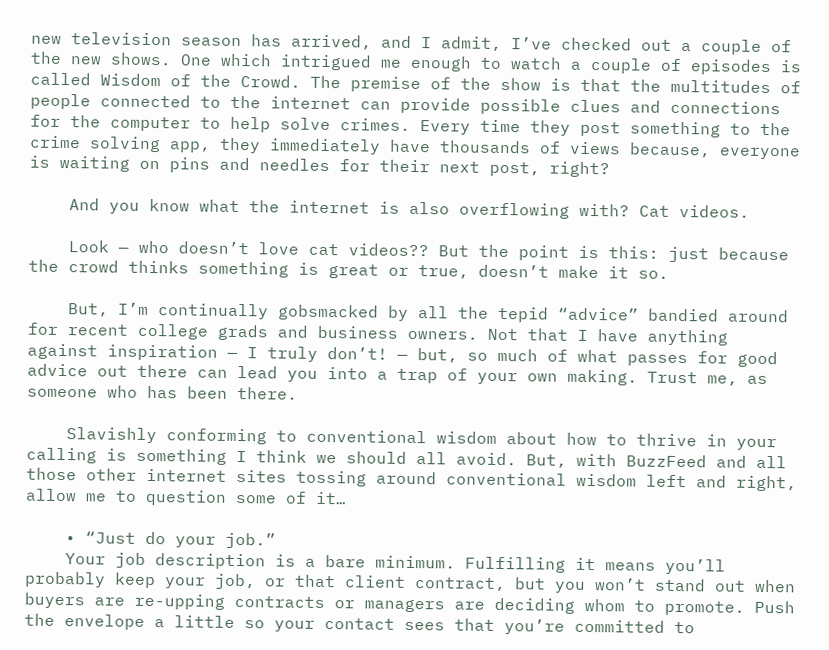new television season has arrived, and I admit, I’ve checked out a couple of the new shows. One which intrigued me enough to watch a couple of episodes is called Wisdom of the Crowd. The premise of the show is that the multitudes of people connected to the internet can provide possible clues and connections for the computer to help solve crimes. Every time they post something to the crime solving app, they immediately have thousands of views because, everyone is waiting on pins and needles for their next post, right?

    And you know what the internet is also overflowing with? Cat videos.

    Look — who doesn’t love cat videos?? But the point is this: just because the crowd thinks something is great or true, doesn’t make it so.

    But, I’m continually gobsmacked by all the tepid “advice” bandied around for recent college grads and business owners. Not that I have anything against inspiration — I truly don’t! — but, so much of what passes for good advice out there can lead you into a trap of your own making. Trust me, as someone who has been there.

    Slavishly conforming to conventional wisdom about how to thrive in your calling is something I think we should all avoid. But, with BuzzFeed and all those other internet sites tossing around conventional wisdom left and right, allow me to question some of it…

    • “Just do your job.”
    Your job description is a bare minimum. Fulfilling it means you’ll probably keep your job, or that client contract, but you won’t stand out when buyers are re-upping contracts or managers are deciding whom to promote. Push the envelope a little so your contact sees that you’re committed to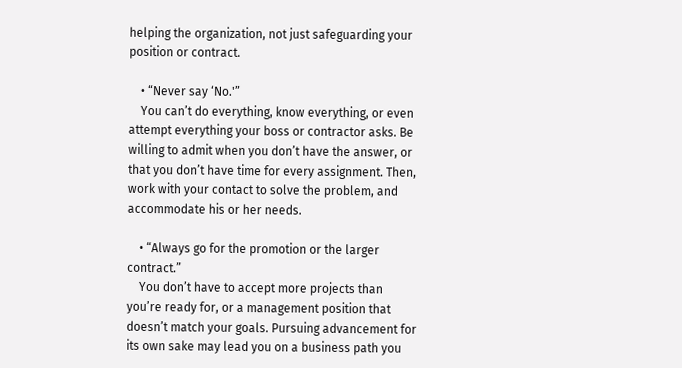helping the organization, not just safeguarding your position or contract.

    • “Never say ‘No.'”
    You can’t do everything, know everything, or even attempt everything your boss or contractor asks. Be willing to admit when you don’t have the answer, or that you don’t have time for every assignment. Then, work with your contact to solve the problem, and accommodate his or her needs.

    • “Always go for the promotion or the larger contract.”
    You don’t have to accept more projects than you’re ready for, or a management position that doesn’t match your goals. Pursuing advancement for its own sake may lead you on a business path you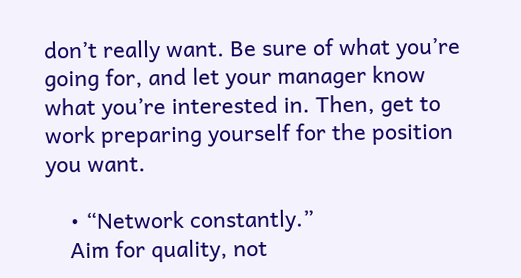don’t really want. Be sure of what you’re going for, and let your manager know what you’re interested in. Then, get to work preparing yourself for the position you want.

    • “Network constantly.”
    Aim for quality, not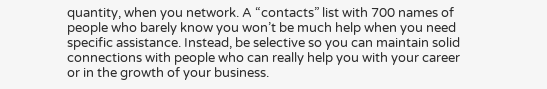quantity, when you network. A “contacts” list with 700 names of people who barely know you won’t be much help when you need specific assistance. Instead, be selective so you can maintain solid connections with people who can really help you with your career or in the growth of your business.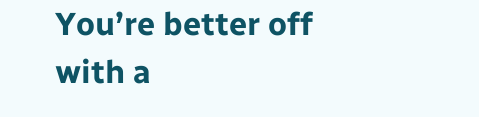You’re better off with a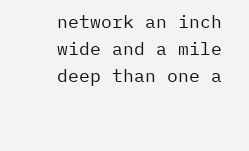network an inch wide and a mile deep than one a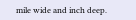mile wide and inch deep.